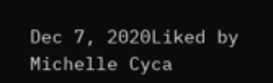Dec 7, 2020Liked by Michelle Cyca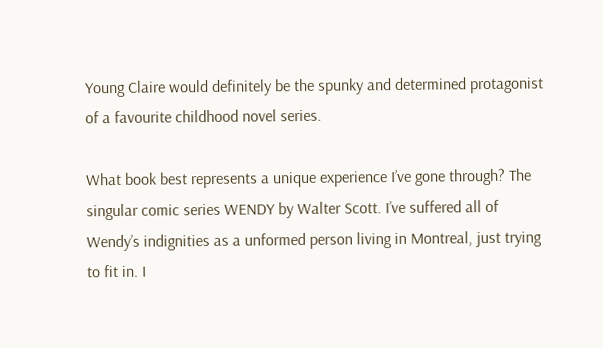Young Claire would definitely be the spunky and determined protagonist of a favourite childhood novel series.

What book best represents a unique experience I’ve gone through? The singular comic series WENDY by Walter Scott. I’ve suffered all of Wendy’s indignities as a unformed person living in Montreal, just trying to fit in. I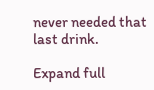never needed that last drink.

Expand full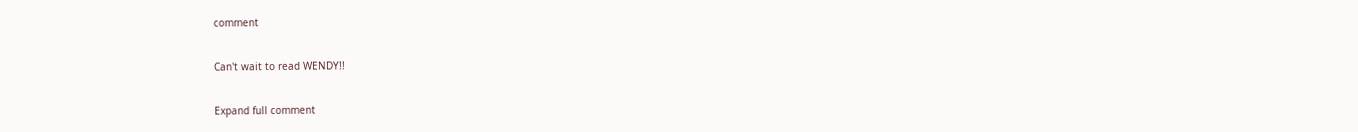comment

Can't wait to read WENDY!!

Expand full comment